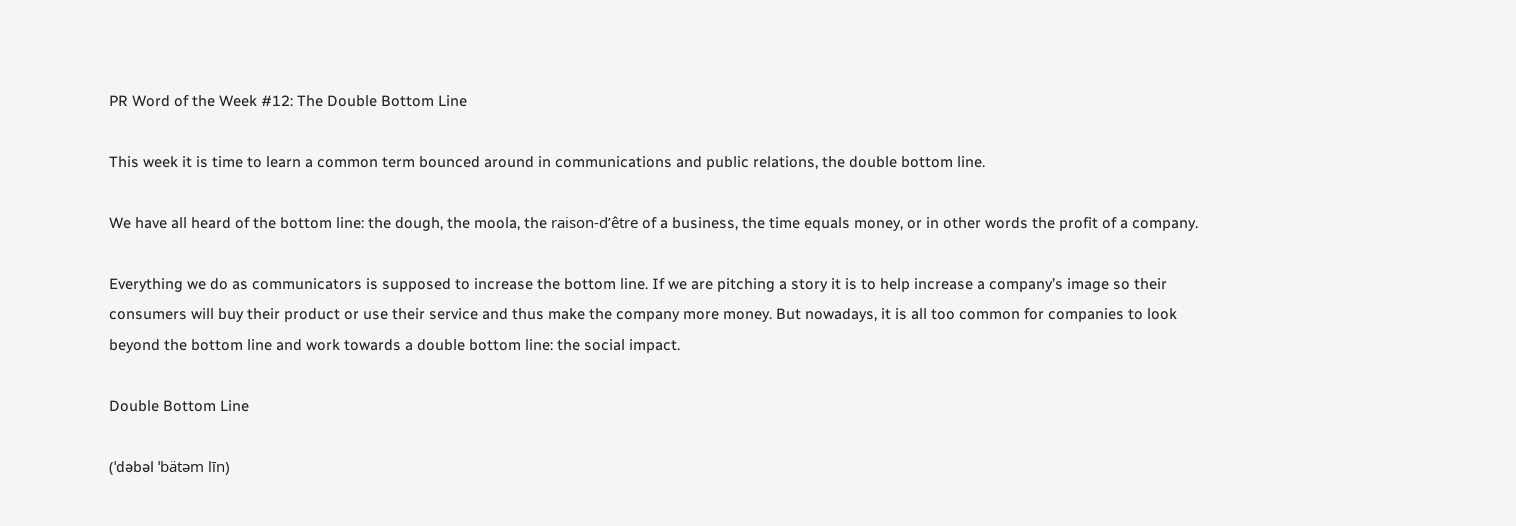PR Word of the Week #12: The Double Bottom Line

This week it is time to learn a common term bounced around in communications and public relations, the double bottom line.

We have all heard of the bottom line: the dough, the moola, the raison-d’être of a business, the time equals money, or in other words the profit of a company.

Everything we do as communicators is supposed to increase the bottom line. If we are pitching a story it is to help increase a company’s image so their consumers will buy their product or use their service and thus make the company more money. But nowadays, it is all too common for companies to look beyond the bottom line and work towards a double bottom line: the social impact.

Double Bottom Line

(ˈdəbəl ˈbätəm līn)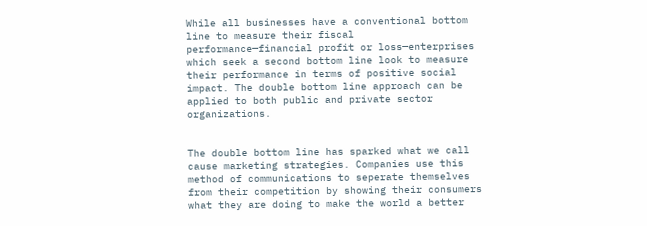While all businesses have a conventional bottom line to measure their fiscal performance—financial profit or loss—enterprises which seek a second bottom line look to measure their performance in terms of positive social impact. The double bottom line approach can be applied to both public and private sector organizations.


The double bottom line has sparked what we call cause marketing strategies. Companies use this method of communications to seperate themselves from their competition by showing their consumers what they are doing to make the world a better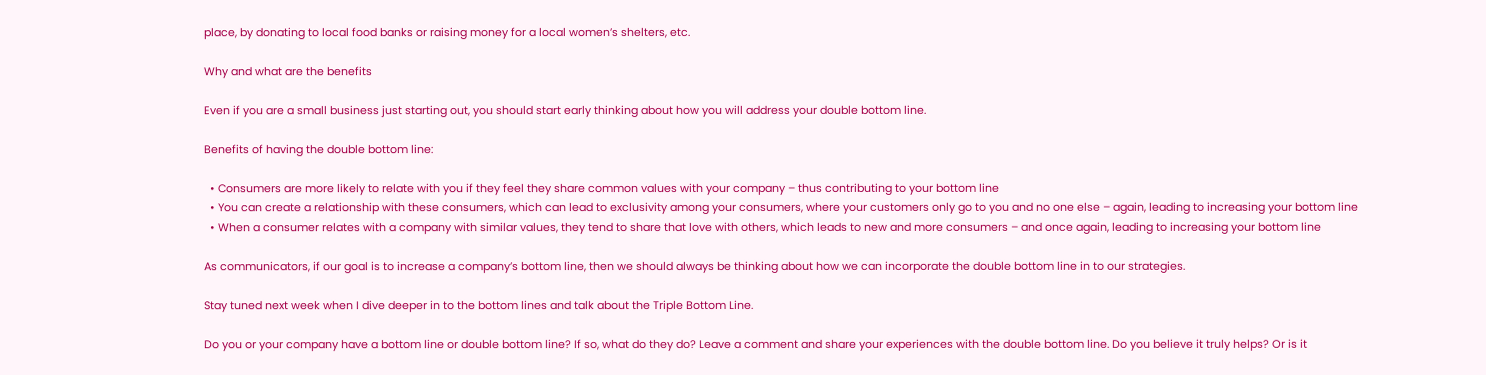place, by donating to local food banks or raising money for a local women’s shelters, etc.

Why and what are the benefits

Even if you are a small business just starting out, you should start early thinking about how you will address your double bottom line.

Benefits of having the double bottom line:

  • Consumers are more likely to relate with you if they feel they share common values with your company – thus contributing to your bottom line
  • You can create a relationship with these consumers, which can lead to exclusivity among your consumers, where your customers only go to you and no one else – again, leading to increasing your bottom line
  • When a consumer relates with a company with similar values, they tend to share that love with others, which leads to new and more consumers – and once again, leading to increasing your bottom line

As communicators, if our goal is to increase a company’s bottom line, then we should always be thinking about how we can incorporate the double bottom line in to our strategies.

Stay tuned next week when I dive deeper in to the bottom lines and talk about the Triple Bottom Line.

Do you or your company have a bottom line or double bottom line? If so, what do they do? Leave a comment and share your experiences with the double bottom line. Do you believe it truly helps? Or is it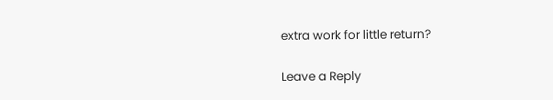extra work for little return?

Leave a Reply